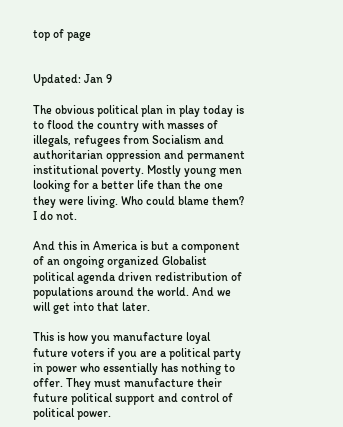top of page


Updated: Jan 9

The obvious political plan in play today is to flood the country with masses of illegals, refugees from Socialism and authoritarian oppression and permanent institutional poverty. Mostly young men looking for a better life than the one they were living. Who could blame them? I do not.

And this in America is but a component of an ongoing organized Globalist political agenda driven redistribution of populations around the world. And we will get into that later.

This is how you manufacture loyal future voters if you are a political party in power who essentially has nothing to offer. They must manufacture their future political support and control of political power.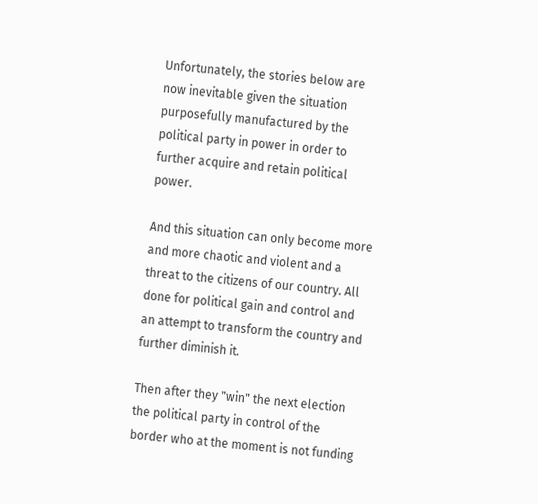Unfortunately, the stories below are now inevitable given the situation purposefully manufactured by the political party in power in order to further acquire and retain political power.

And this situation can only become more and more chaotic and violent and a threat to the citizens of our country. All done for political gain and control and an attempt to transform the country and further diminish it.

Then after they "win" the next election the political party in control of the border who at the moment is not funding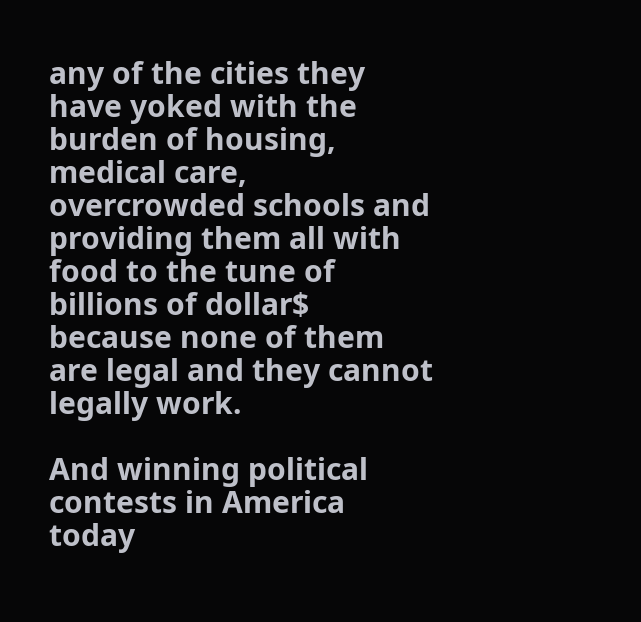any of the cities they have yoked with the burden of housing, medical care, overcrowded schools and providing them all with food to the tune of billions of dollar$ because none of them are legal and they cannot legally work.

And winning political contests in America today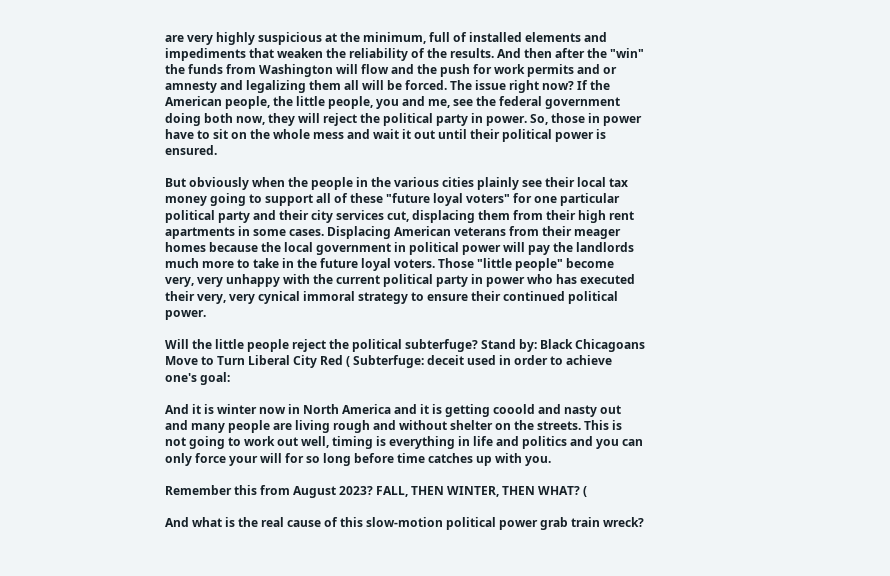are very highly suspicious at the minimum, full of installed elements and impediments that weaken the reliability of the results. And then after the "win" the funds from Washington will flow and the push for work permits and or amnesty and legalizing them all will be forced. The issue right now? If the American people, the little people, you and me, see the federal government doing both now, they will reject the political party in power. So, those in power have to sit on the whole mess and wait it out until their political power is ensured.

But obviously when the people in the various cities plainly see their local tax money going to support all of these "future loyal voters" for one particular political party and their city services cut, displacing them from their high rent apartments in some cases. Displacing American veterans from their meager homes because the local government in political power will pay the landlords much more to take in the future loyal voters. Those "little people" become very, very unhappy with the current political party in power who has executed their very, very cynical immoral strategy to ensure their continued political power.

Will the little people reject the political subterfuge? Stand by: Black Chicagoans Move to Turn Liberal City Red ( Subterfuge: deceit used in order to achieve one's goal:

And it is winter now in North America and it is getting cooold and nasty out and many people are living rough and without shelter on the streets. This is not going to work out well, timing is everything in life and politics and you can only force your will for so long before time catches up with you.

Remember this from August 2023? FALL, THEN WINTER, THEN WHAT? (

And what is the real cause of this slow-motion political power grab train wreck?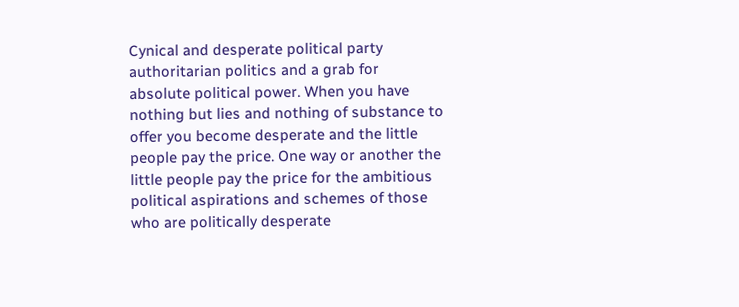Cynical and desperate political party authoritarian politics and a grab for absolute political power. When you have nothing but lies and nothing of substance to offer you become desperate and the little people pay the price. One way or another the little people pay the price for the ambitious political aspirations and schemes of those who are politically desperate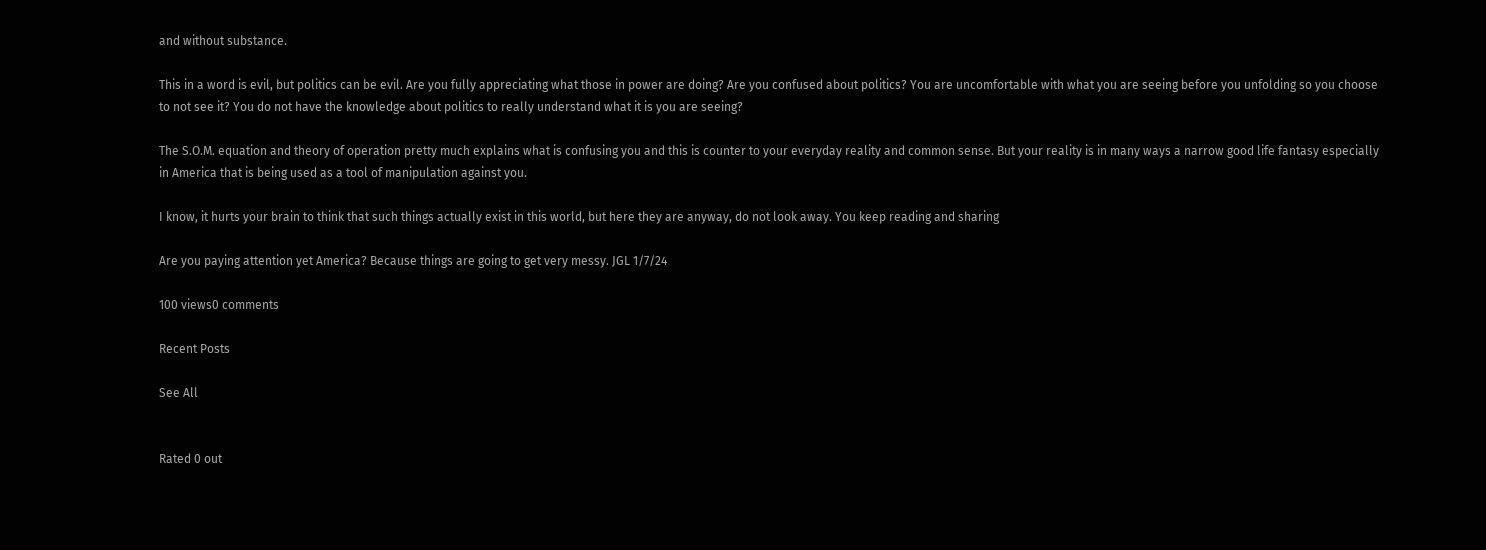and without substance.

This in a word is evil, but politics can be evil. Are you fully appreciating what those in power are doing? Are you confused about politics? You are uncomfortable with what you are seeing before you unfolding so you choose to not see it? You do not have the knowledge about politics to really understand what it is you are seeing?

The S.O.M. equation and theory of operation pretty much explains what is confusing you and this is counter to your everyday reality and common sense. But your reality is in many ways a narrow good life fantasy especially in America that is being used as a tool of manipulation against you.

I know, it hurts your brain to think that such things actually exist in this world, but here they are anyway, do not look away. You keep reading and sharing

Are you paying attention yet America? Because things are going to get very messy. JGL 1/7/24

100 views0 comments

Recent Posts

See All


Rated 0 out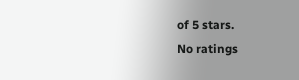of 5 stars.
No ratings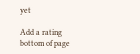yet

Add a rating
bottom of page